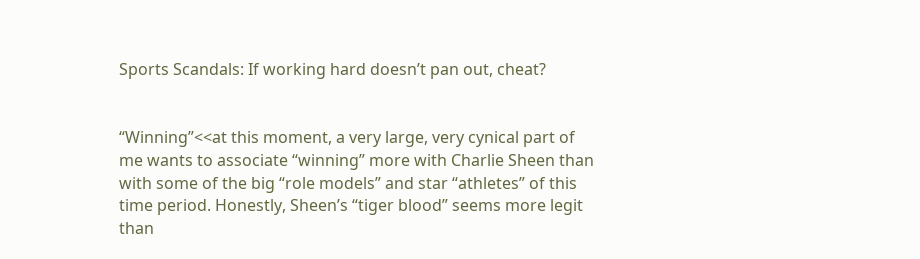Sports Scandals: If working hard doesn’t pan out, cheat?


“Winning”<<at this moment, a very large, very cynical part of me wants to associate “winning” more with Charlie Sheen than with some of the big “role models” and star “athletes” of this time period. Honestly, Sheen’s “tiger blood” seems more legit than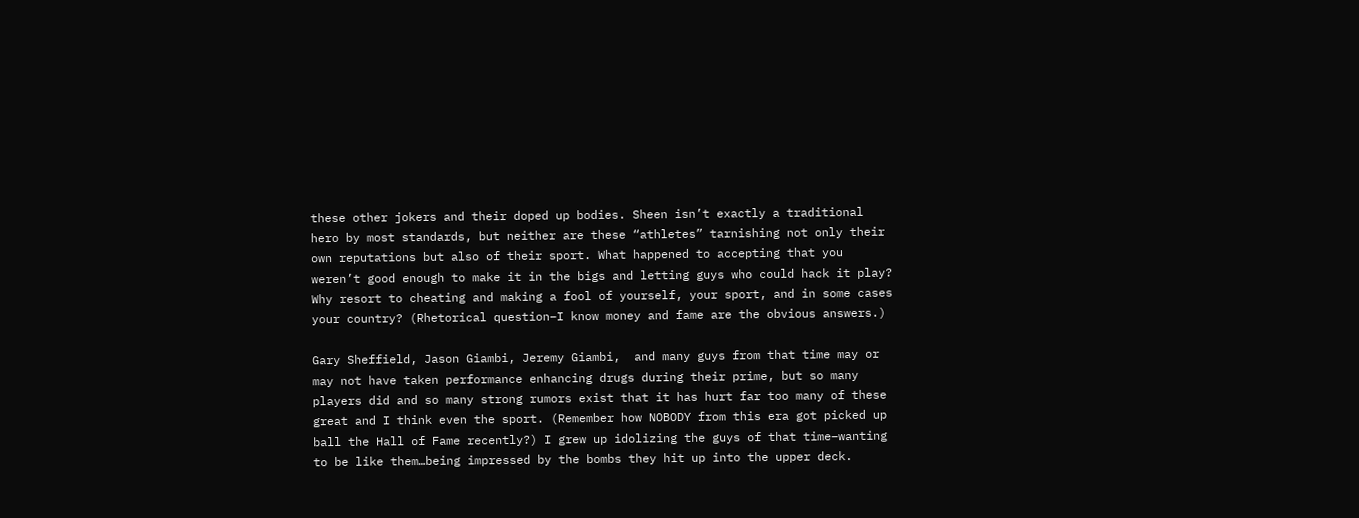these other jokers and their doped up bodies. Sheen isn’t exactly a traditional hero by most standards, but neither are these “athletes” tarnishing not only their own reputations but also of their sport. What happened to accepting that you weren’t good enough to make it in the bigs and letting guys who could hack it play? Why resort to cheating and making a fool of yourself, your sport, and in some cases your country? (Rhetorical question–I know money and fame are the obvious answers.)

Gary Sheffield, Jason Giambi, Jeremy Giambi,  and many guys from that time may or may not have taken performance enhancing drugs during their prime, but so many players did and so many strong rumors exist that it has hurt far too many of these great and I think even the sport. (Remember how NOBODY from this era got picked up ball the Hall of Fame recently?) I grew up idolizing the guys of that time–wanting to be like them…being impressed by the bombs they hit up into the upper deck.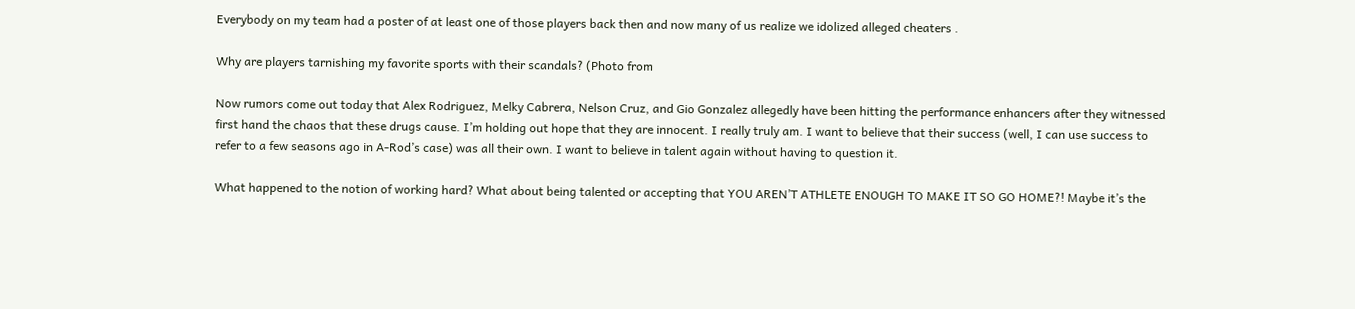Everybody on my team had a poster of at least one of those players back then and now many of us realize we idolized alleged cheaters .

Why are players tarnishing my favorite sports with their scandals? (Photo from

Now rumors come out today that Alex Rodriguez, Melky Cabrera, Nelson Cruz, and Gio Gonzalez allegedly have been hitting the performance enhancers after they witnessed first hand the chaos that these drugs cause. I’m holding out hope that they are innocent. I really truly am. I want to believe that their success (well, I can use success to refer to a few seasons ago in A-Rod’s case) was all their own. I want to believe in talent again without having to question it.

What happened to the notion of working hard? What about being talented or accepting that YOU AREN’T ATHLETE ENOUGH TO MAKE IT SO GO HOME?! Maybe it’s the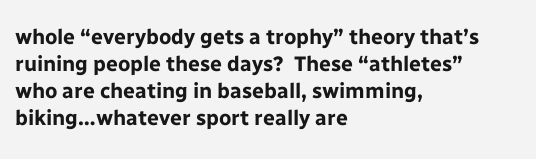whole “everybody gets a trophy” theory that’s ruining people these days?  These “athletes” who are cheating in baseball, swimming, biking…whatever sport really are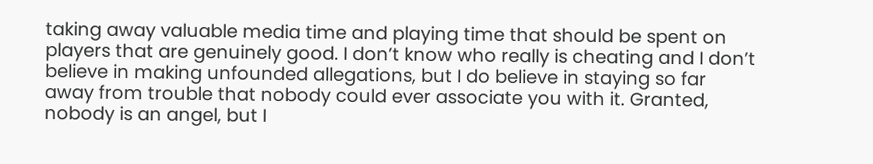taking away valuable media time and playing time that should be spent on players that are genuinely good. I don’t know who really is cheating and I don’t believe in making unfounded allegations, but I do believe in staying so far away from trouble that nobody could ever associate you with it. Granted, nobody is an angel, but I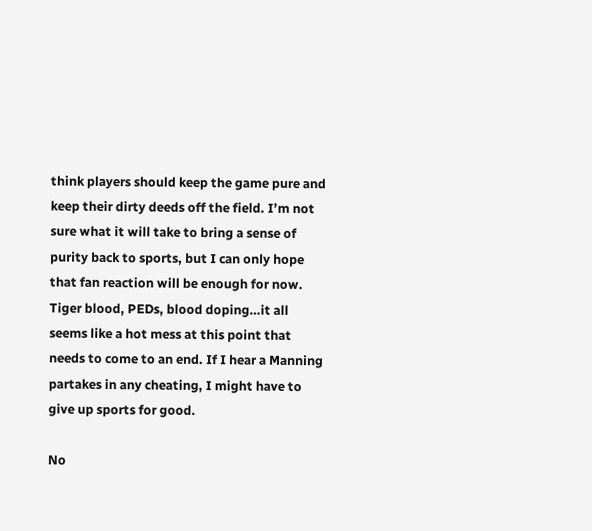think players should keep the game pure and keep their dirty deeds off the field. I’m not sure what it will take to bring a sense of purity back to sports, but I can only hope that fan reaction will be enough for now. Tiger blood, PEDs, blood doping…it all seems like a hot mess at this point that needs to come to an end. If I hear a Manning partakes in any cheating, I might have to give up sports for good.

No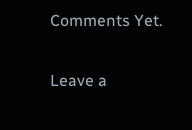Comments Yet.

Leave a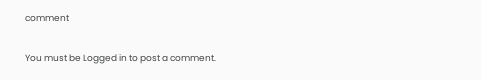comment

You must be Logged in to post a comment.